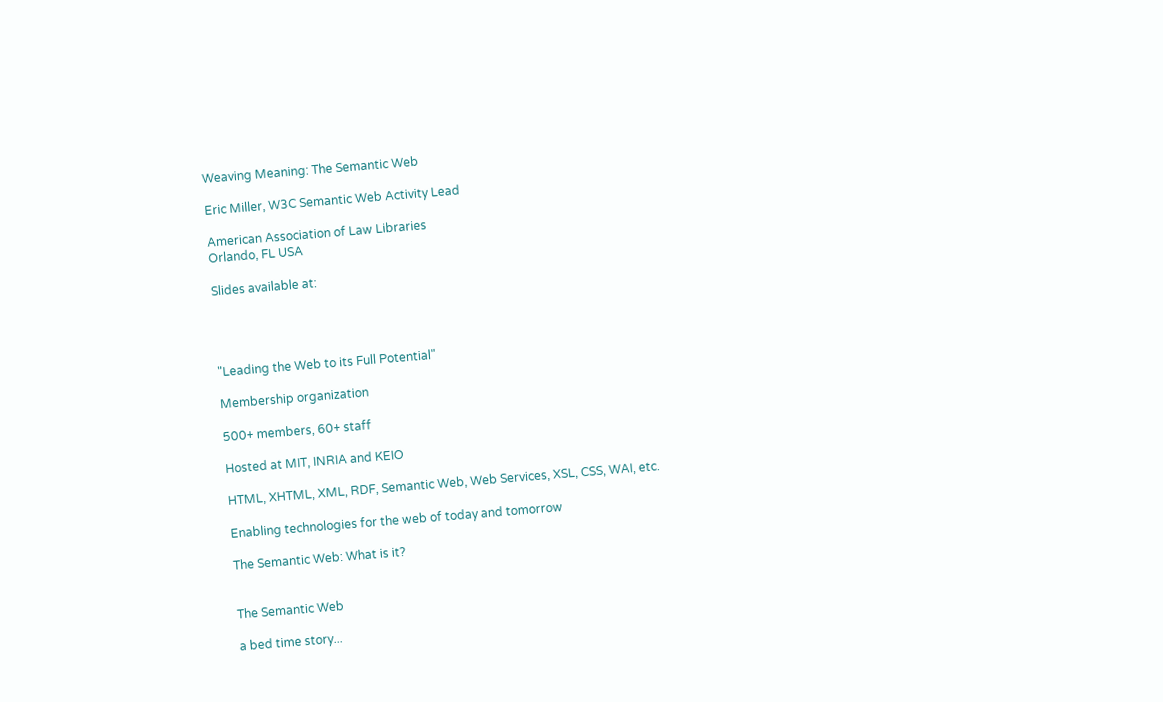Weaving Meaning: The Semantic Web

Eric Miller, W3C Semantic Web Activity Lead

American Association of Law Libraries
Orlando, FL USA

Slides available at:




"Leading the Web to its Full Potential"

Membership organization

500+ members, 60+ staff

Hosted at MIT, INRIA and KEIO

HTML, XHTML, XML, RDF, Semantic Web, Web Services, XSL, CSS, WAI, etc.

Enabling technologies for the web of today and tomorrow

The Semantic Web: What is it?


The Semantic Web

a bed time story...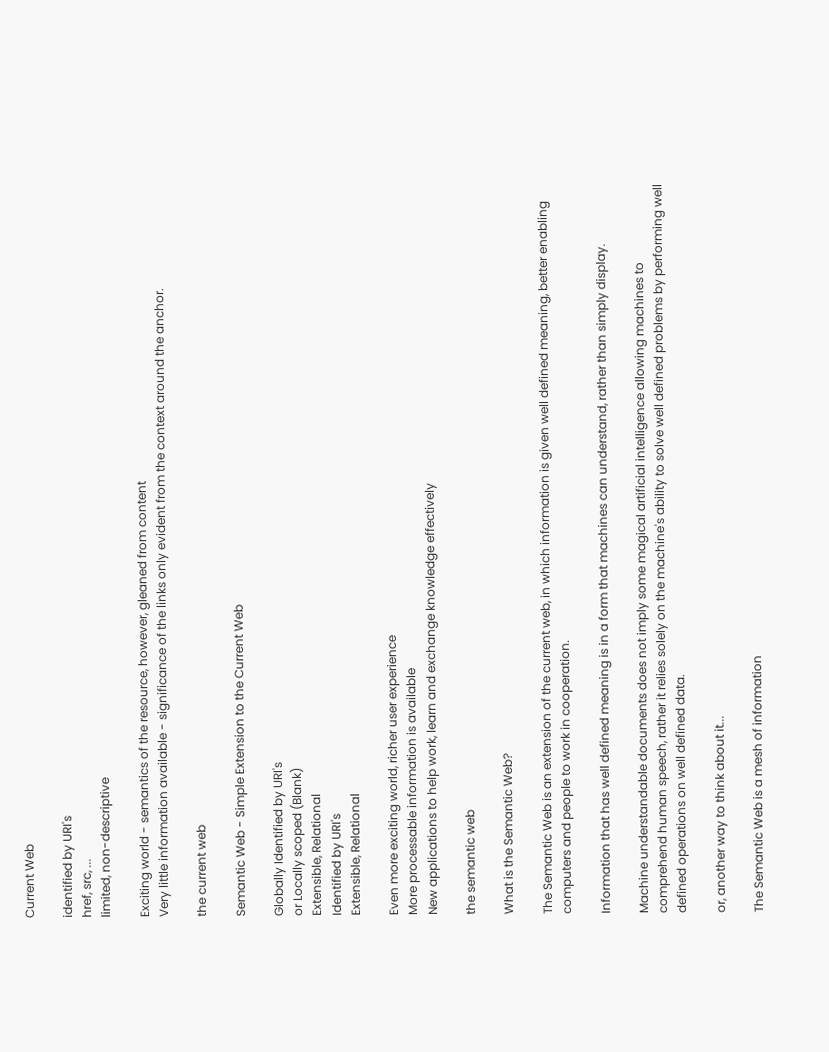Current Web

identified by URI's
href, src, ...
limited, non-descriptive

Exciting world - semantics of the resource, however, gleaned from content
Very little information available - significance of the links only evident from the context around the anchor.

the current web

Semantic Web - Simple Extension to the Current Web

Globally Identified by URI's
or Locally scoped (Blank)
Extensible, Relational
Identified by URI's
Extensible, Relational

Even more exciting world, richer user experience
More processable information is available
New applications to help work, learn and exchange knowledge effectively

the semantic web

What is the Semantic Web?

The Semantic Web is an extension of the current web, in which information is given well defined meaning, better enabling computers and people to work in cooperation.

Information that has well defined meaning is in a form that machines can understand, rather than simply display.

Machine understandable documents does not imply some magical artificial intelligence allowing machines to comprehend human speech, rather it relies solely on the machine's ability to solve well defined problems by performing well defined operations on well defined data.

or, another way to think about it...

The Semantic Web is a mesh of information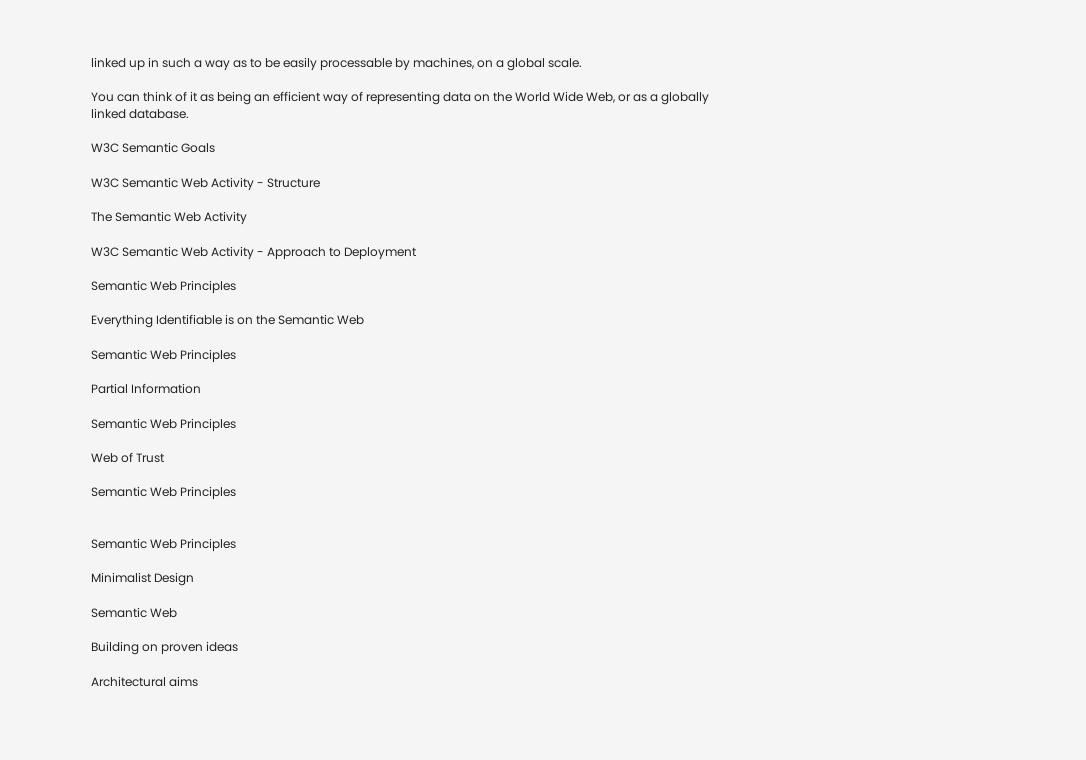linked up in such a way as to be easily processable by machines, on a global scale.

You can think of it as being an efficient way of representing data on the World Wide Web, or as a globally linked database.

W3C Semantic Goals

W3C Semantic Web Activity - Structure

The Semantic Web Activity

W3C Semantic Web Activity - Approach to Deployment

Semantic Web Principles

Everything Identifiable is on the Semantic Web

Semantic Web Principles

Partial Information

Semantic Web Principles

Web of Trust

Semantic Web Principles


Semantic Web Principles

Minimalist Design

Semantic Web

Building on proven ideas

Architectural aims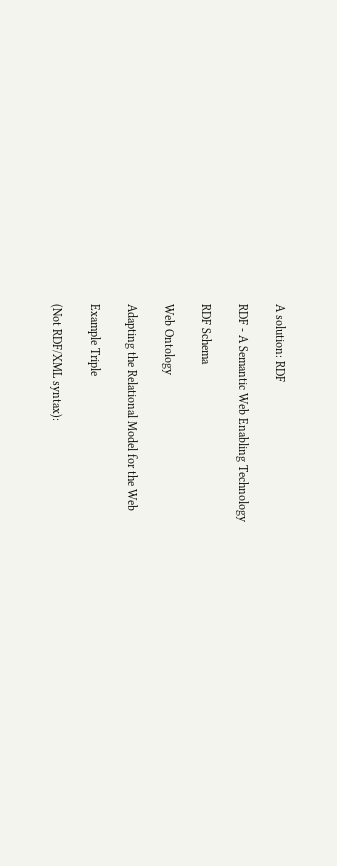A solution: RDF

RDF - A Semantic Web Enabling Technology

RDF Schema

Web Ontology

Adapting the Relational Model for the Web

Example Triple

(Not RDF/XML syntax):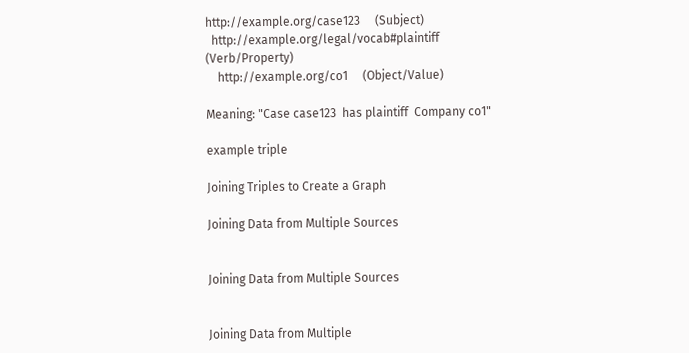http://example.org/case123     (Subject)
  http://example.org/legal/vocab#plaintiff     (Verb/Property)
    http://example.org/co1     (Object/Value)

Meaning: "Case case123  has plaintiff  Company co1"

example triple

Joining Triples to Create a Graph

Joining Data from Multiple Sources


Joining Data from Multiple Sources


Joining Data from Multiple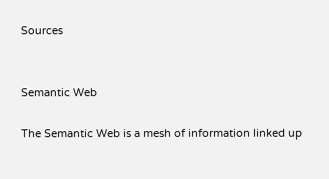Sources


Semantic Web

The Semantic Web is a mesh of information linked up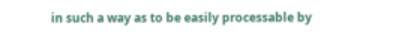in such a way as to be easily processable by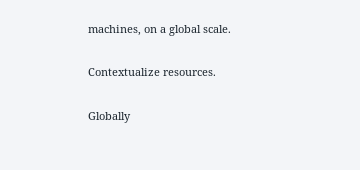machines, on a global scale.

Contextualize resources.

Globally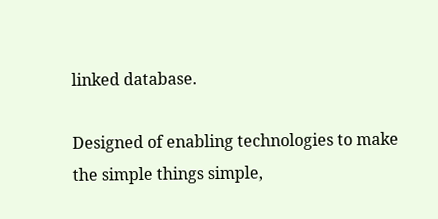linked database.

Designed of enabling technologies to make the simple things simple,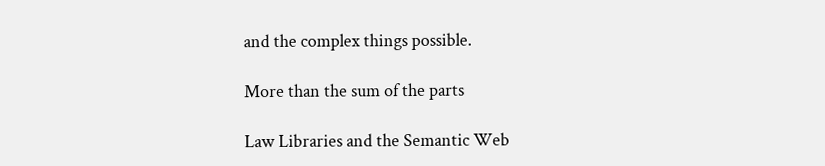and the complex things possible.

More than the sum of the parts

Law Libraries and the Semantic Web